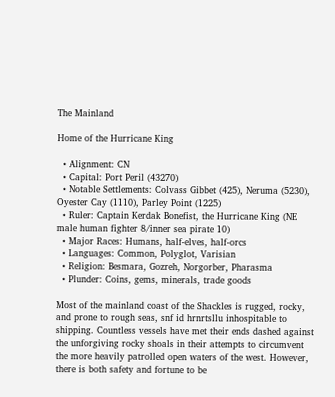The Mainland

Home of the Hurricane King

  • Alignment: CN
  • Capital: Port Peril (43270)
  • Notable Settlements: Colvass Gibbet (425), Neruma (5230), Oyester Cay (1110), Parley Point (1225)
  • Ruler: Captain Kerdak Bonefist, the Hurricane King (NE male human fighter 8/inner sea pirate 10)
  • Major Races: Humans, half-elves, half-orcs
  • Languages: Common, Polyglot, Varisian
  • Religion: Besmara, Gozreh, Norgorber, Pharasma
  • Plunder: Coins, gems, minerals, trade goods

Most of the mainland coast of the Shackles is rugged, rocky, and prone to rough seas, snf id hrnrtsllu inhospitable to shipping. Countless vessels have met their ends dashed against the unforgiving rocky shoals in their attempts to circumvent the more heavily patrolled open waters of the west. However, there is both safety and fortune to be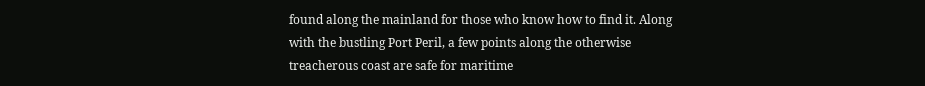found along the mainland for those who know how to find it. Along with the bustling Port Peril, a few points along the otherwise treacherous coast are safe for maritime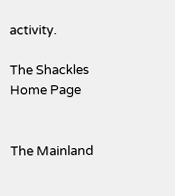activity.

The Shackles
Home Page


The Mainland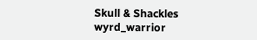Skull & Shackles wyrd_warrior